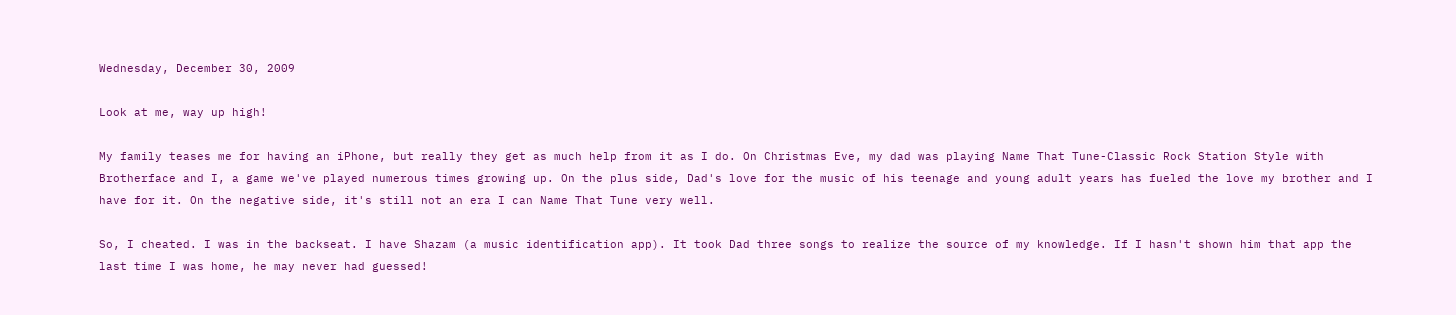Wednesday, December 30, 2009

Look at me, way up high!

My family teases me for having an iPhone, but really they get as much help from it as I do. On Christmas Eve, my dad was playing Name That Tune-Classic Rock Station Style with Brotherface and I, a game we've played numerous times growing up. On the plus side, Dad's love for the music of his teenage and young adult years has fueled the love my brother and I have for it. On the negative side, it's still not an era I can Name That Tune very well.

So, I cheated. I was in the backseat. I have Shazam (a music identification app). It took Dad three songs to realize the source of my knowledge. If I hasn't shown him that app the last time I was home, he may never had guessed!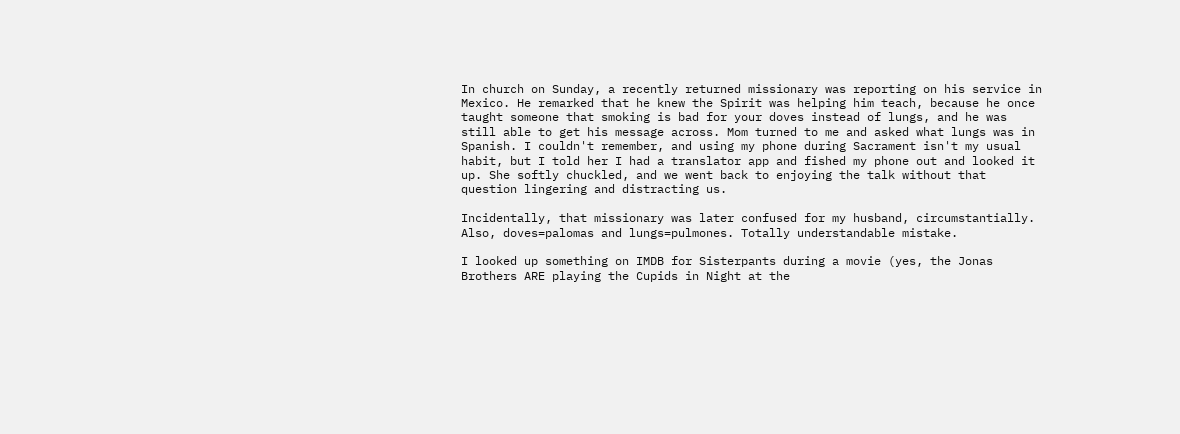In church on Sunday, a recently returned missionary was reporting on his service in Mexico. He remarked that he knew the Spirit was helping him teach, because he once taught someone that smoking is bad for your doves instead of lungs, and he was still able to get his message across. Mom turned to me and asked what lungs was in Spanish. I couldn't remember, and using my phone during Sacrament isn't my usual habit, but I told her I had a translator app and fished my phone out and looked it up. She softly chuckled, and we went back to enjoying the talk without that question lingering and distracting us.

Incidentally, that missionary was later confused for my husband, circumstantially. Also, doves=palomas and lungs=pulmones. Totally understandable mistake.

I looked up something on IMDB for Sisterpants during a movie (yes, the Jonas Brothers ARE playing the Cupids in Night at the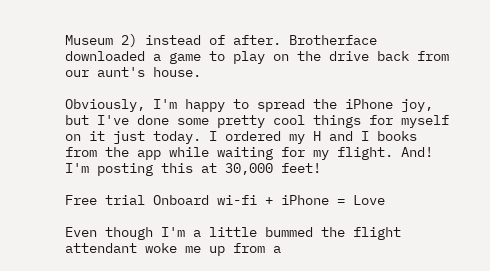Museum 2) instead of after. Brotherface downloaded a game to play on the drive back from our aunt's house.

Obviously, I'm happy to spread the iPhone joy, but I've done some pretty cool things for myself on it just today. I ordered my H and I books from the app while waiting for my flight. And! I'm posting this at 30,000 feet!

Free trial Onboard wi-fi + iPhone = Love

Even though I'm a little bummed the flight attendant woke me up from a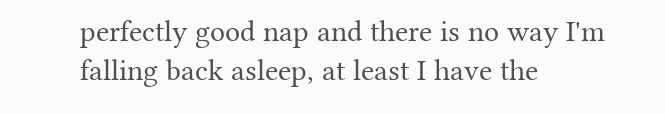perfectly good nap and there is no way I'm falling back asleep, at least I have the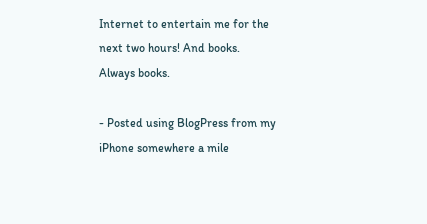Internet to entertain me for the next two hours! And books. Always books.

- Posted using BlogPress from my iPhone somewhere a mile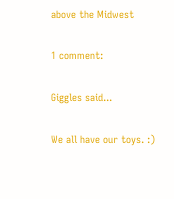above the Midwest

1 comment:

Giggles said...

We all have our toys. :)